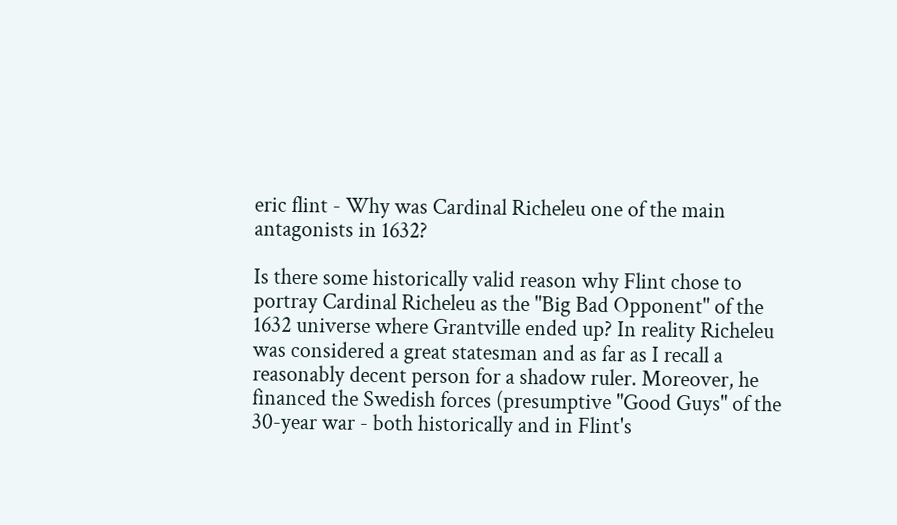eric flint - Why was Cardinal Richeleu one of the main antagonists in 1632?

Is there some historically valid reason why Flint chose to portray Cardinal Richeleu as the "Big Bad Opponent" of the 1632 universe where Grantville ended up? In reality Richeleu was considered a great statesman and as far as I recall a reasonably decent person for a shadow ruler. Moreover, he financed the Swedish forces (presumptive "Good Guys" of the 30-year war - both historically and in Flint's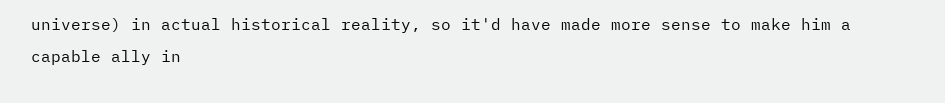universe) in actual historical reality, so it'd have made more sense to make him a capable ally in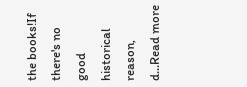the books!If there's no good historical reason, d...Read more